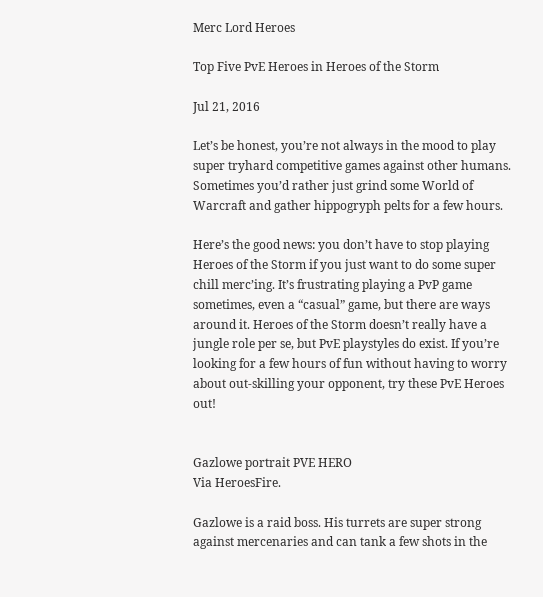Merc Lord Heroes

Top Five PvE Heroes in Heroes of the Storm

Jul 21, 2016

Let’s be honest, you’re not always in the mood to play super tryhard competitive games against other humans. Sometimes you’d rather just grind some World of Warcraft and gather hippogryph pelts for a few hours.

Here’s the good news: you don’t have to stop playing Heroes of the Storm if you just want to do some super chill merc’ing. It’s frustrating playing a PvP game sometimes, even a “casual” game, but there are ways around it. Heroes of the Storm doesn’t really have a jungle role per se, but PvE playstyles do exist. If you’re looking for a few hours of fun without having to worry about out-skilling your opponent, try these PvE Heroes out!


Gazlowe portrait PVE HERO
Via HeroesFire.

Gazlowe is a raid boss. His turrets are super strong against mercenaries and can tank a few shots in the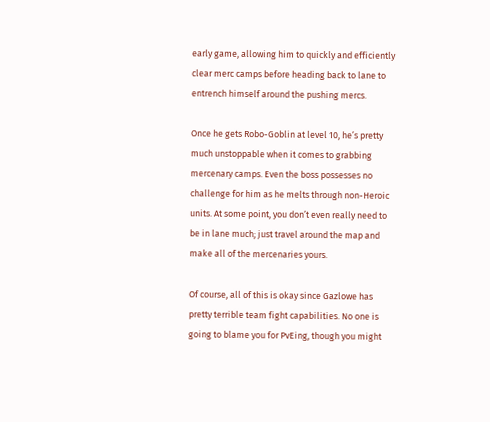early game, allowing him to quickly and efficiently clear merc camps before heading back to lane to entrench himself around the pushing mercs.

Once he gets Robo-Goblin at level 10, he’s pretty much unstoppable when it comes to grabbing mercenary camps. Even the boss possesses no challenge for him as he melts through non-Heroic units. At some point, you don’t even really need to be in lane much; just travel around the map and make all of the mercenaries yours.

Of course, all of this is okay since Gazlowe has pretty terrible team fight capabilities. No one is going to blame you for PvEing, though you might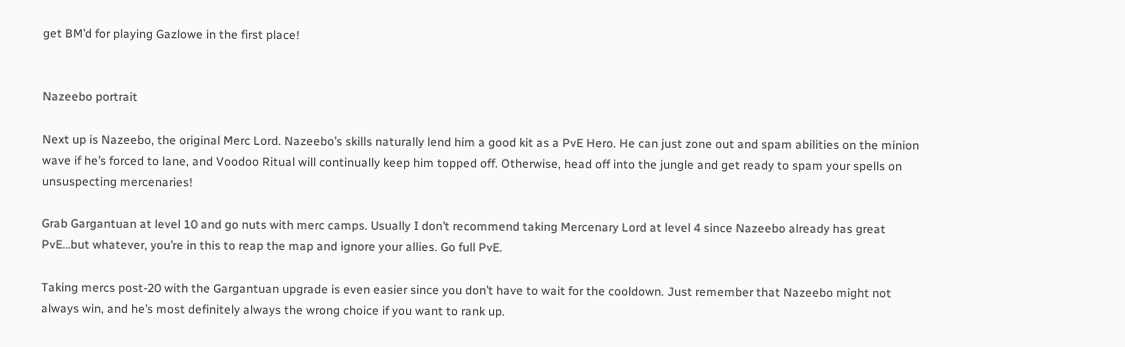get BM’d for playing Gazlowe in the first place!


Nazeebo portrait

Next up is Nazeebo, the original Merc Lord. Nazeebo’s skills naturally lend him a good kit as a PvE Hero. He can just zone out and spam abilities on the minion wave if he’s forced to lane, and Voodoo Ritual will continually keep him topped off. Otherwise, head off into the jungle and get ready to spam your spells on unsuspecting mercenaries!

Grab Gargantuan at level 10 and go nuts with merc camps. Usually I don’t recommend taking Mercenary Lord at level 4 since Nazeebo already has great PvE…but whatever, you’re in this to reap the map and ignore your allies. Go full PvE.

Taking mercs post-20 with the Gargantuan upgrade is even easier since you don’t have to wait for the cooldown. Just remember that Nazeebo might not always win, and he’s most definitely always the wrong choice if you want to rank up.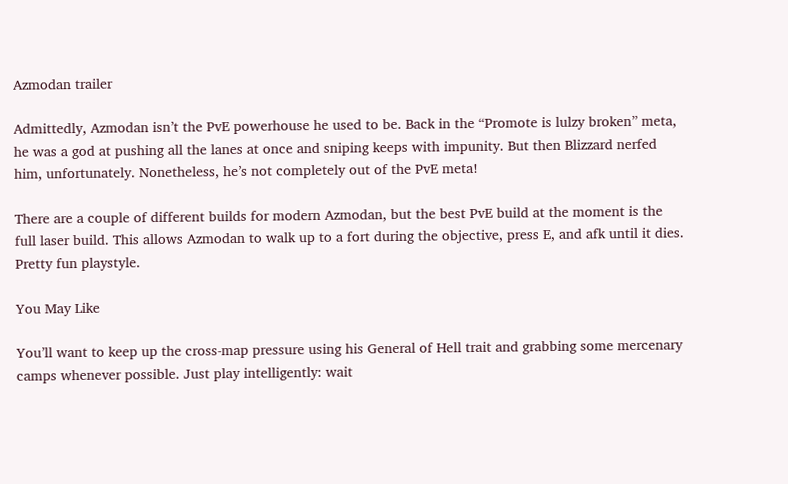Azmodan trailer

Admittedly, Azmodan isn’t the PvE powerhouse he used to be. Back in the “Promote is lulzy broken” meta, he was a god at pushing all the lanes at once and sniping keeps with impunity. But then Blizzard nerfed him, unfortunately. Nonetheless, he’s not completely out of the PvE meta!

There are a couple of different builds for modern Azmodan, but the best PvE build at the moment is the full laser build. This allows Azmodan to walk up to a fort during the objective, press E, and afk until it dies. Pretty fun playstyle.

You May Like

You’ll want to keep up the cross-map pressure using his General of Hell trait and grabbing some mercenary camps whenever possible. Just play intelligently: wait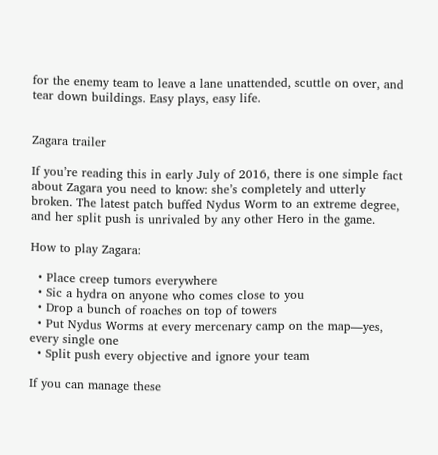for the enemy team to leave a lane unattended, scuttle on over, and tear down buildings. Easy plays, easy life.


Zagara trailer

If you’re reading this in early July of 2016, there is one simple fact about Zagara you need to know: she’s completely and utterly broken. The latest patch buffed Nydus Worm to an extreme degree, and her split push is unrivaled by any other Hero in the game.

How to play Zagara:

  • Place creep tumors everywhere
  • Sic a hydra on anyone who comes close to you
  • Drop a bunch of roaches on top of towers
  • Put Nydus Worms at every mercenary camp on the map—yes, every single one
  • Split push every objective and ignore your team

If you can manage these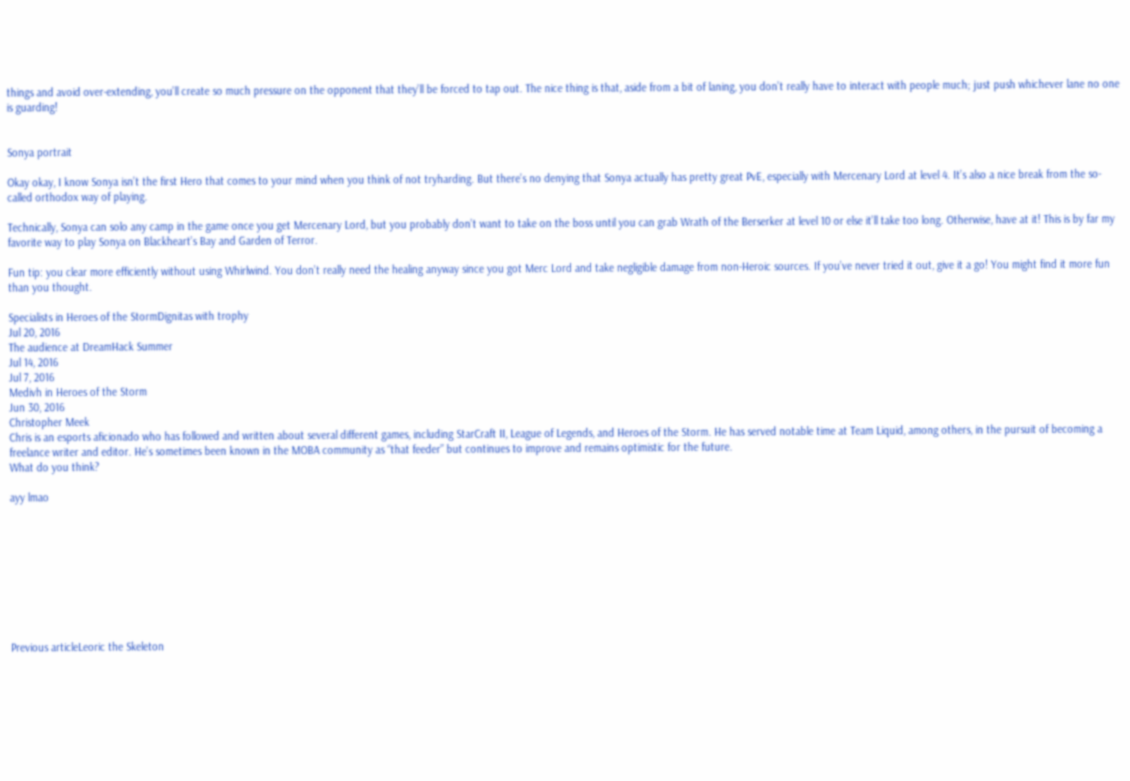things and avoid over-extending, you’ll create so much pressure on the opponent that they’ll be forced to tap out. The nice thing is that, aside from a bit of laning, you don’t really have to interact with people much; just push whichever lane no one is guarding!


Sonya portrait

Okay okay, I know Sonya isn’t the first Hero that comes to your mind when you think of not tryharding. But there’s no denying that Sonya actually has pretty great PvE, especially with Mercenary Lord at level 4. It’s also a nice break from the so-called orthodox way of playing.

Technically, Sonya can solo any camp in the game once you get Mercenary Lord, but you probably don’t want to take on the boss until you can grab Wrath of the Berserker at level 10 or else it’ll take too long. Otherwise, have at it! This is by far my favorite way to play Sonya on Blackheart’s Bay and Garden of Terror.

Fun tip: you clear more efficiently without using Whirlwind. You don’t really need the healing anyway since you got Merc Lord and take negligible damage from non-Heroic sources. If you’ve never tried it out, give it a go! You might find it more fun than you thought.

Specialists in Heroes of the StormDignitas with trophy
Jul 20, 2016
The audience at DreamHack Summer
Jul 14, 2016
Jul 7, 2016
Medivh in Heroes of the Storm
Jun 30, 2016
Christopher Meek
Chris is an esports aficionado who has followed and written about several different games, including StarCraft II, League of Legends, and Heroes of the Storm. He has served notable time at Team Liquid, among others, in the pursuit of becoming a freelance writer and editor. He’s sometimes been known in the MOBA community as “that feeder” but continues to improve and remains optimistic for the future.
What do you think?

ayy lmao









Previous articleLeoric the Skeleton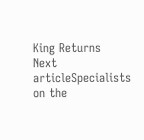King Returns
Next articleSpecialists on the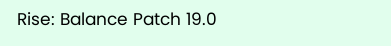Rise: Balance Patch 19.0